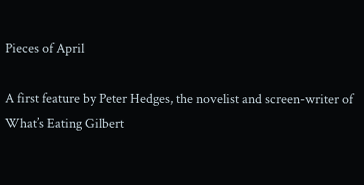Pieces of April

A first feature by Peter Hedges, the novelist and screen-writer of What’s Eating Gilbert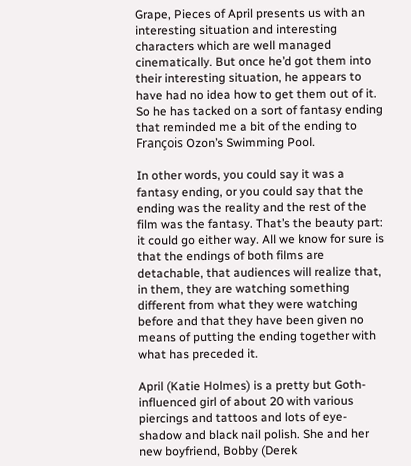Grape, Pieces of April presents us with an interesting situation and interesting characters which are well managed cinematically. But once he’d got them into their interesting situation, he appears to have had no idea how to get them out of it. So he has tacked on a sort of fantasy ending that reminded me a bit of the ending to François Ozon’s Swimming Pool.

In other words, you could say it was a fantasy ending, or you could say that the ending was the reality and the rest of the film was the fantasy. That’s the beauty part: it could go either way. All we know for sure is that the endings of both films are detachable, that audiences will realize that, in them, they are watching something different from what they were watching before and that they have been given no means of putting the ending together with what has preceded it.

April (Katie Holmes) is a pretty but Goth-influenced girl of about 20 with various piercings and tattoos and lots of eye-shadow and black nail polish. She and her new boyfriend, Bobby (Derek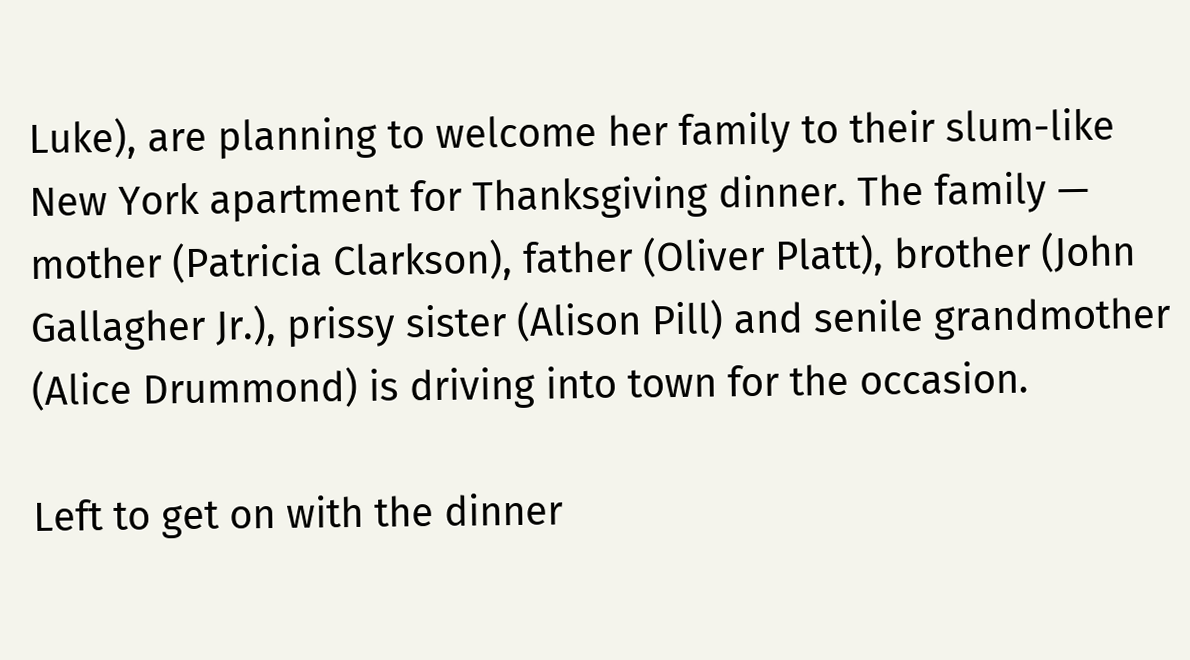Luke), are planning to welcome her family to their slum-like New York apartment for Thanksgiving dinner. The family — mother (Patricia Clarkson), father (Oliver Platt), brother (John Gallagher Jr.), prissy sister (Alison Pill) and senile grandmother (Alice Drummond) is driving into town for the occasion.

Left to get on with the dinner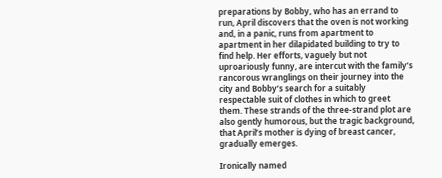preparations by Bobby, who has an errand to run, April discovers that the oven is not working and, in a panic, runs from apartment to apartment in her dilapidated building to try to find help. Her efforts, vaguely but not uproariously funny, are intercut with the family’s rancorous wranglings on their journey into the city and Bobby’s search for a suitably respectable suit of clothes in which to greet them. These strands of the three-strand plot are also gently humorous, but the tragic background, that April’s mother is dying of breast cancer, gradually emerges.

Ironically named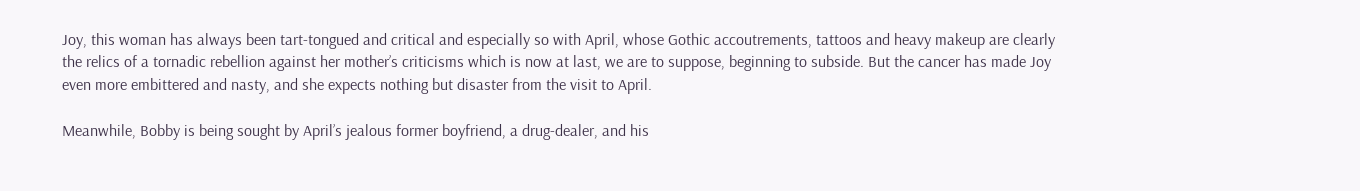Joy, this woman has always been tart-tongued and critical and especially so with April, whose Gothic accoutrements, tattoos and heavy makeup are clearly the relics of a tornadic rebellion against her mother’s criticisms which is now at last, we are to suppose, beginning to subside. But the cancer has made Joy even more embittered and nasty, and she expects nothing but disaster from the visit to April.

Meanwhile, Bobby is being sought by April’s jealous former boyfriend, a drug-dealer, and his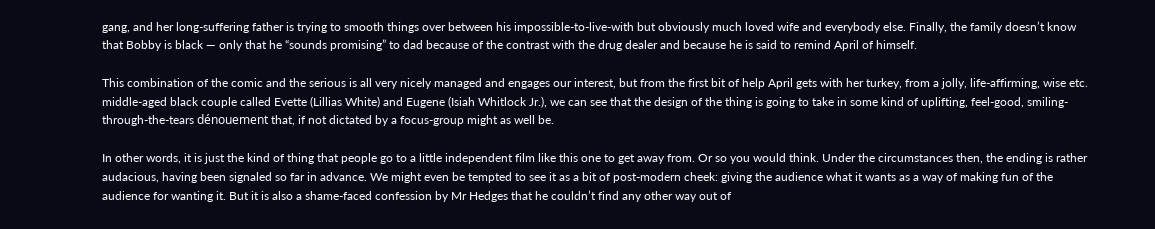gang, and her long-suffering father is trying to smooth things over between his impossible-to-live-with but obviously much loved wife and everybody else. Finally, the family doesn’t know that Bobby is black — only that he “sounds promising” to dad because of the contrast with the drug dealer and because he is said to remind April of himself.

This combination of the comic and the serious is all very nicely managed and engages our interest, but from the first bit of help April gets with her turkey, from a jolly, life-affirming, wise etc. middle-aged black couple called Evette (Lillias White) and Eugene (Isiah Whitlock Jr.), we can see that the design of the thing is going to take in some kind of uplifting, feel-good, smiling-through-the-tears dénouement that, if not dictated by a focus-group might as well be.

In other words, it is just the kind of thing that people go to a little independent film like this one to get away from. Or so you would think. Under the circumstances then, the ending is rather audacious, having been signaled so far in advance. We might even be tempted to see it as a bit of post-modern cheek: giving the audience what it wants as a way of making fun of the audience for wanting it. But it is also a shame-faced confession by Mr Hedges that he couldn’t find any other way out of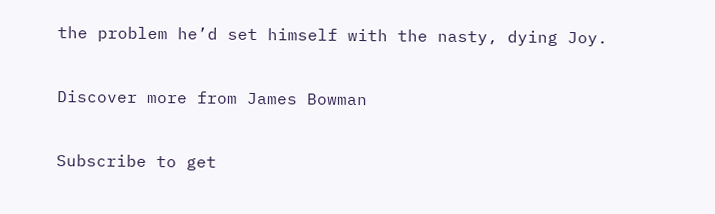the problem he’d set himself with the nasty, dying Joy.

Discover more from James Bowman

Subscribe to get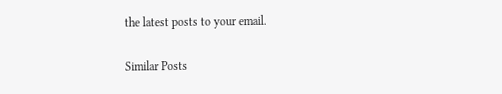the latest posts to your email.

Similar Posts